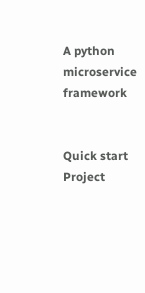A python microservice framework


Quick start
Project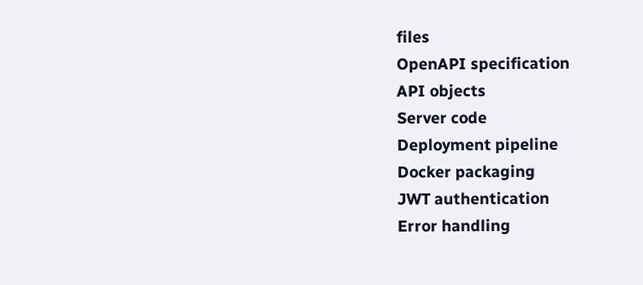files
OpenAPI specification
API objects
Server code
Deployment pipeline
Docker packaging
JWT authentication
Error handling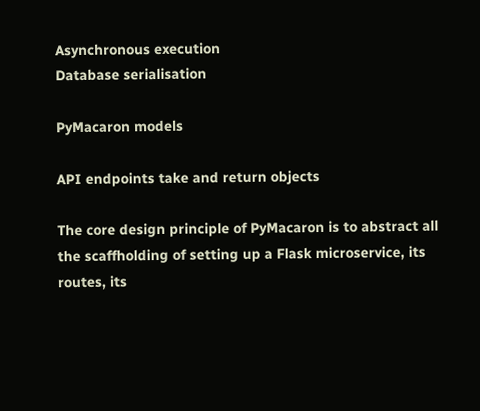Asynchronous execution
Database serialisation

PyMacaron models

API endpoints take and return objects

The core design principle of PyMacaron is to abstract all the scaffholding of setting up a Flask microservice, its routes, its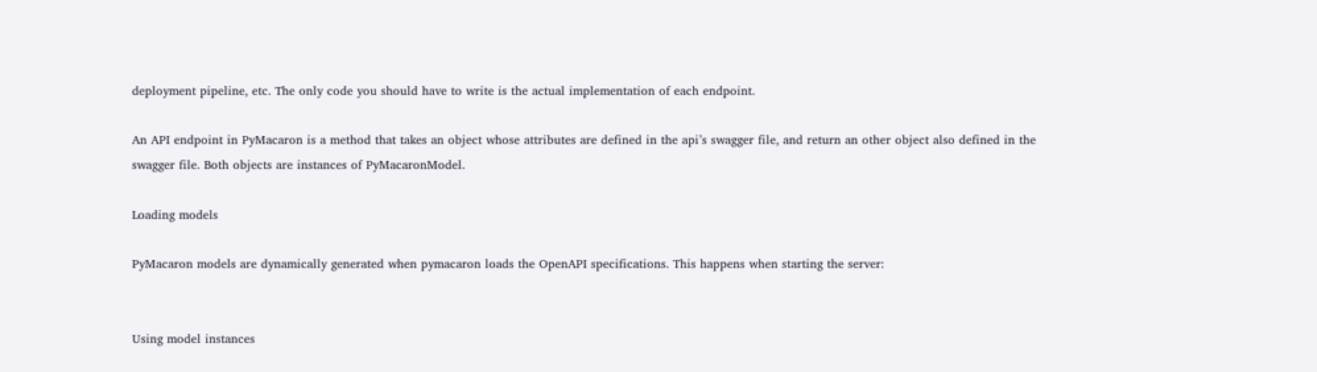deployment pipeline, etc. The only code you should have to write is the actual implementation of each endpoint.

An API endpoint in PyMacaron is a method that takes an object whose attributes are defined in the api’s swagger file, and return an other object also defined in the swagger file. Both objects are instances of PyMacaronModel.

Loading models

PyMacaron models are dynamically generated when pymacaron loads the OpenAPI specifications. This happens when starting the server:


Using model instances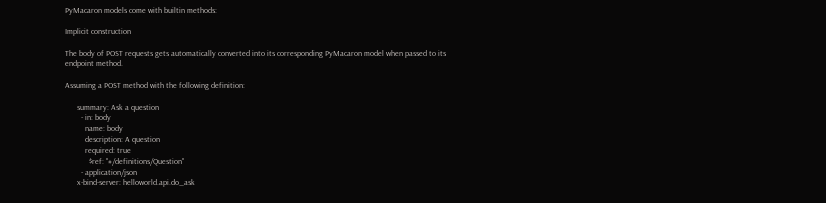PyMacaron models come with builtin methods:

Implicit construction

The body of POST requests gets automatically converted into its corresponding PyMacaron model when passed to its endpoint method.

Assuming a POST method with the following definition:

      summary: Ask a question
        - in: body
          name: body
          description: A question
          required: true
            $ref: "#/definitions/Question"
        - application/json
      x-bind-server: helloworld.api.do_ask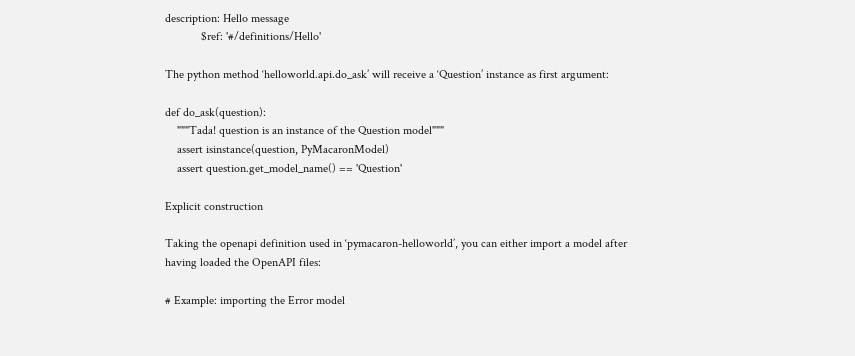description: Hello message
            $ref: '#/definitions/Hello'

The python method ‘helloworld.api.do_ask’ will receive a ‘Question’ instance as first argument:

def do_ask(question):
    """Tada! question is an instance of the Question model"""
    assert isinstance(question, PyMacaronModel)
    assert question.get_model_name() == 'Question'

Explicit construction

Taking the openapi definition used in ‘pymacaron-helloworld’, you can either import a model after having loaded the OpenAPI files:

# Example: importing the Error model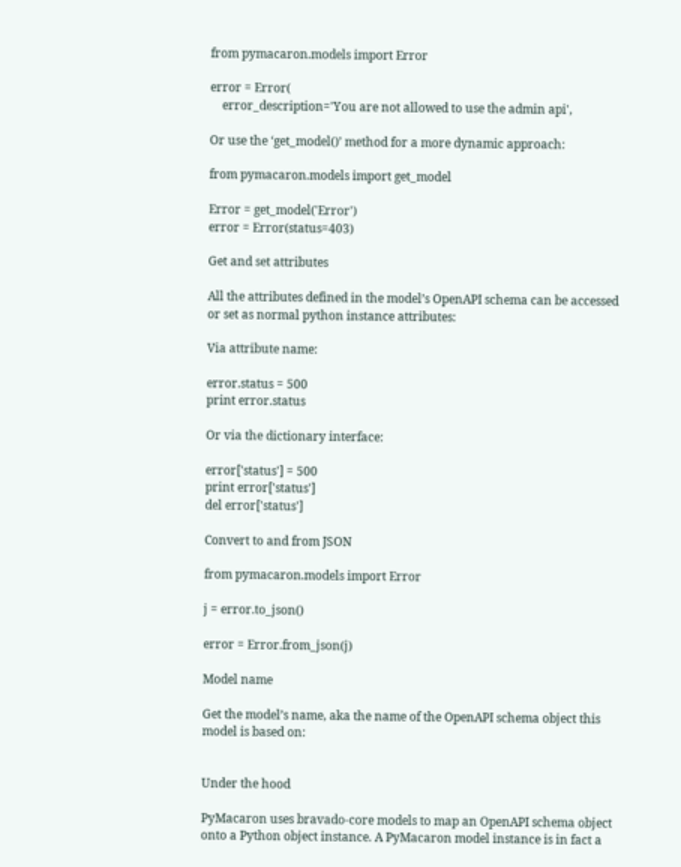from pymacaron.models import Error

error = Error(
    error_description='You are not allowed to use the admin api',

Or use the ‘get_model()’ method for a more dynamic approach:

from pymacaron.models import get_model

Error = get_model('Error')
error = Error(status=403)

Get and set attributes

All the attributes defined in the model’s OpenAPI schema can be accessed or set as normal python instance attributes:

Via attribute name:

error.status = 500
print error.status

Or via the dictionary interface:

error['status'] = 500
print error['status']
del error['status']

Convert to and from JSON

from pymacaron.models import Error

j = error.to_json()

error = Error.from_json(j)

Model name

Get the model’s name, aka the name of the OpenAPI schema object this model is based on:


Under the hood

PyMacaron uses bravado-core models to map an OpenAPI schema object onto a Python object instance. A PyMacaron model instance is in fact a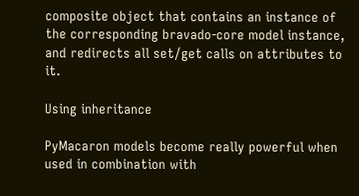composite object that contains an instance of the corresponding bravado-core model instance, and redirects all set/get calls on attributes to it.

Using inheritance

PyMacaron models become really powerful when used in combination with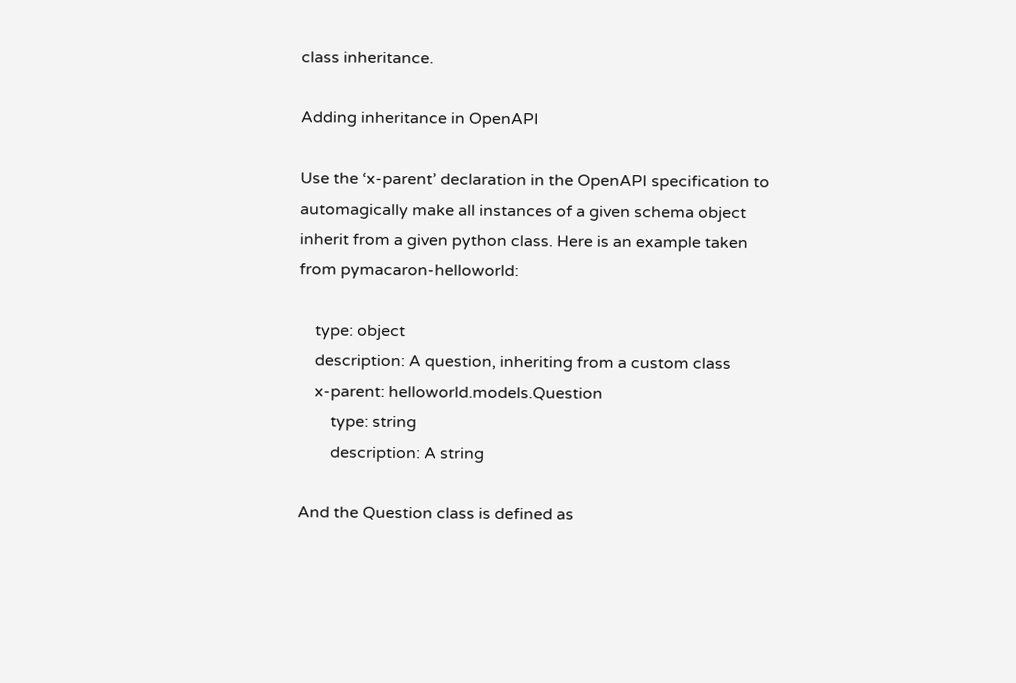class inheritance.

Adding inheritance in OpenAPI

Use the ‘x-parent’ declaration in the OpenAPI specification to automagically make all instances of a given schema object inherit from a given python class. Here is an example taken from pymacaron-helloworld:

    type: object
    description: A question, inheriting from a custom class
    x-parent: helloworld.models.Question
        type: string
        description: A string

And the Question class is defined as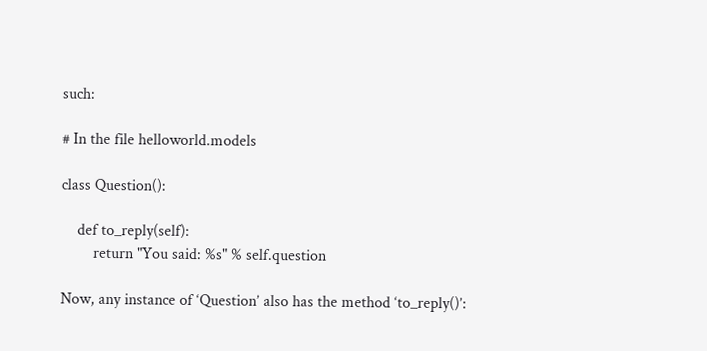such:

# In the file helloworld.models

class Question():

    def to_reply(self):
        return "You said: %s" % self.question

Now, any instance of ‘Question’ also has the method ‘to_reply()’: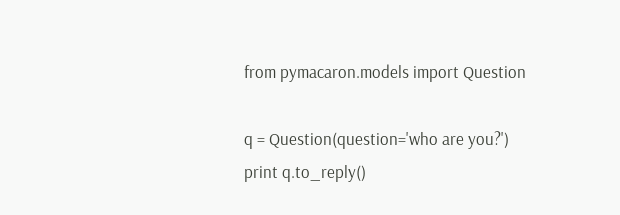from pymacaron.models import Question

q = Question(question='who are you?')
print q.to_reply()